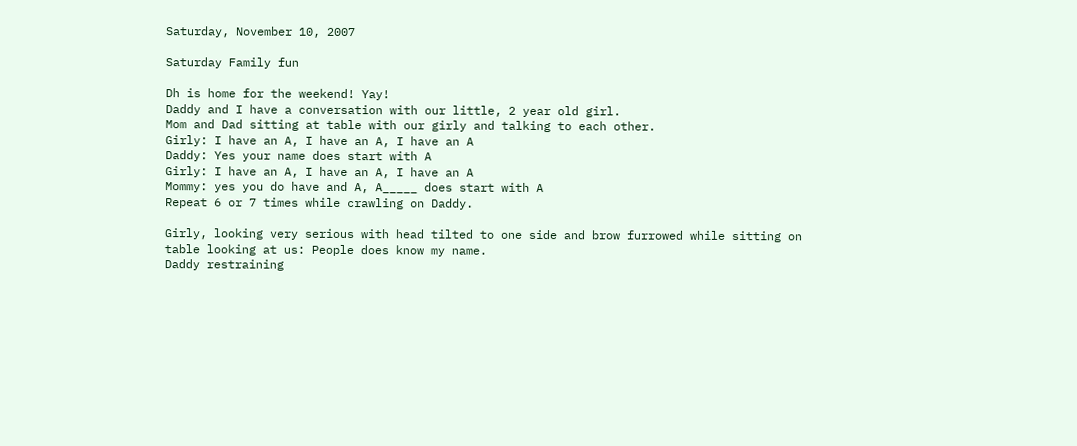Saturday, November 10, 2007

Saturday Family fun

Dh is home for the weekend! Yay!
Daddy and I have a conversation with our little, 2 year old girl.
Mom and Dad sitting at table with our girly and talking to each other.
Girly: I have an A, I have an A, I have an A
Daddy: Yes your name does start with A
Girly: I have an A, I have an A, I have an A
Mommy: yes you do have and A, A_____ does start with A
Repeat 6 or 7 times while crawling on Daddy.

Girly, looking very serious with head tilted to one side and brow furrowed while sitting on table looking at us: People does know my name.
Daddy restraining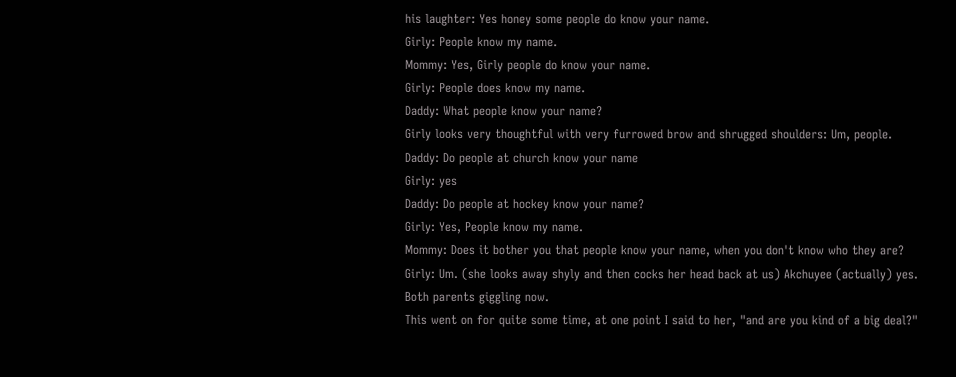his laughter: Yes honey some people do know your name.
Girly: People know my name.
Mommy: Yes, Girly people do know your name.
Girly: People does know my name.
Daddy: What people know your name?
Girly looks very thoughtful with very furrowed brow and shrugged shoulders: Um, people.
Daddy: Do people at church know your name
Girly: yes
Daddy: Do people at hockey know your name?
Girly: Yes, People know my name.
Mommy: Does it bother you that people know your name, when you don't know who they are?
Girly: Um. (she looks away shyly and then cocks her head back at us) Akchuyee (actually) yes.
Both parents giggling now.
This went on for quite some time, at one point I said to her, "and are you kind of a big deal?"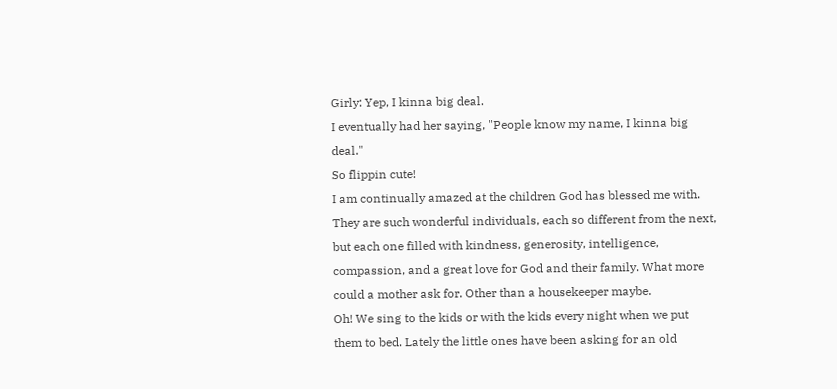Girly: Yep, I kinna big deal.
I eventually had her saying, "People know my name, I kinna big deal."
So flippin cute!
I am continually amazed at the children God has blessed me with. They are such wonderful individuals, each so different from the next, but each one filled with kindness, generosity, intelligence, compassion, and a great love for God and their family. What more could a mother ask for. Other than a housekeeper maybe.
Oh! We sing to the kids or with the kids every night when we put them to bed. Lately the little ones have been asking for an old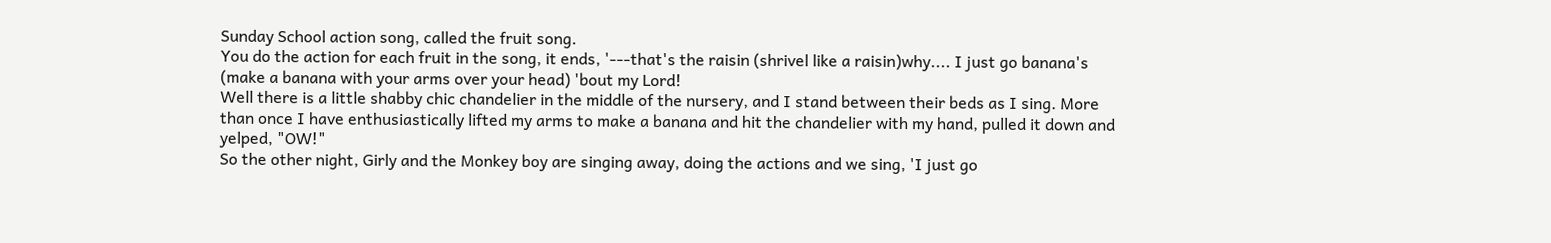Sunday School action song, called the fruit song.
You do the action for each fruit in the song, it ends, '---that's the raisin (shrivel like a raisin)why.... I just go banana's (make a banana with your arms over your head) 'bout my Lord!
Well there is a little shabby chic chandelier in the middle of the nursery, and I stand between their beds as I sing. More than once I have enthusiastically lifted my arms to make a banana and hit the chandelier with my hand, pulled it down and yelped, "OW!"
So the other night, Girly and the Monkey boy are singing away, doing the actions and we sing, 'I just go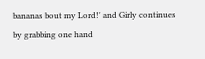bananas bout my Lord!' and Girly continues by grabbing one hand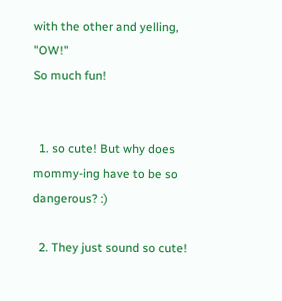with the other and yelling, "OW!"
So much fun!


  1. so cute! But why does mommy-ing have to be so dangerous? :)

  2. They just sound so cute!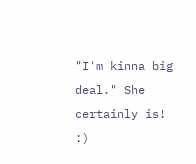"I'm kinna big deal." She certainly is! :)